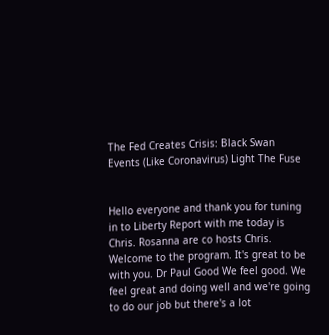The Fed Creates Crisis: Black Swan Events (Like Coronavirus) Light The Fuse


Hello everyone and thank you for tuning in to Liberty Report with me today is Chris. Rosanna are co hosts Chris. Welcome to the program. It's great to be with you. Dr Paul Good We feel good. We feel great and doing well and we're going to do our job but there's a lot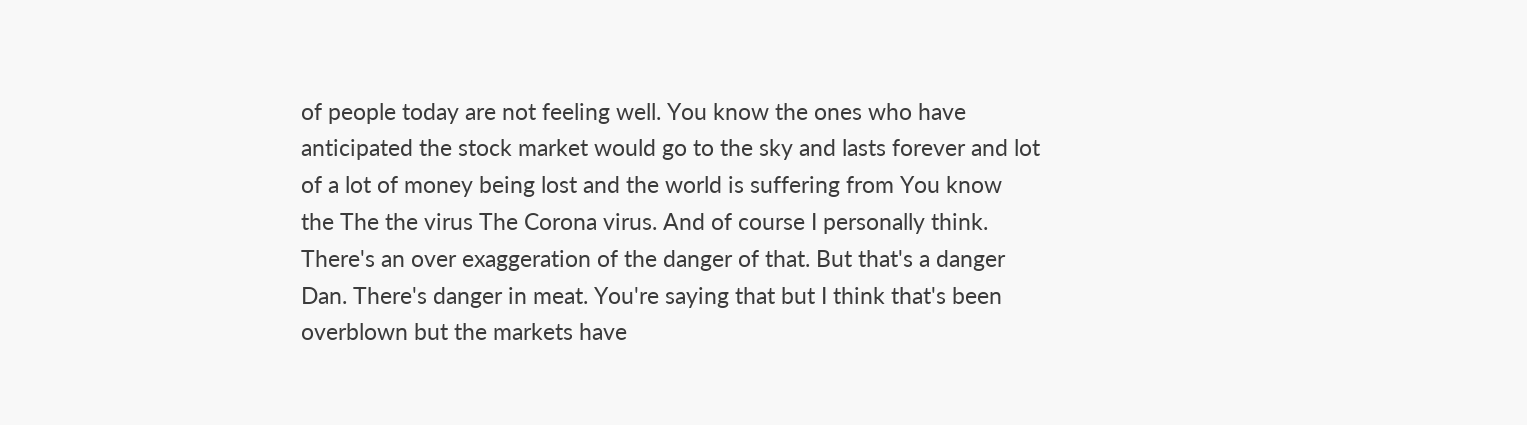of people today are not feeling well. You know the ones who have anticipated the stock market would go to the sky and lasts forever and lot of a lot of money being lost and the world is suffering from You know the The the virus The Corona virus. And of course I personally think. There's an over exaggeration of the danger of that. But that's a danger Dan. There's danger in meat. You're saying that but I think that's been overblown but the markets have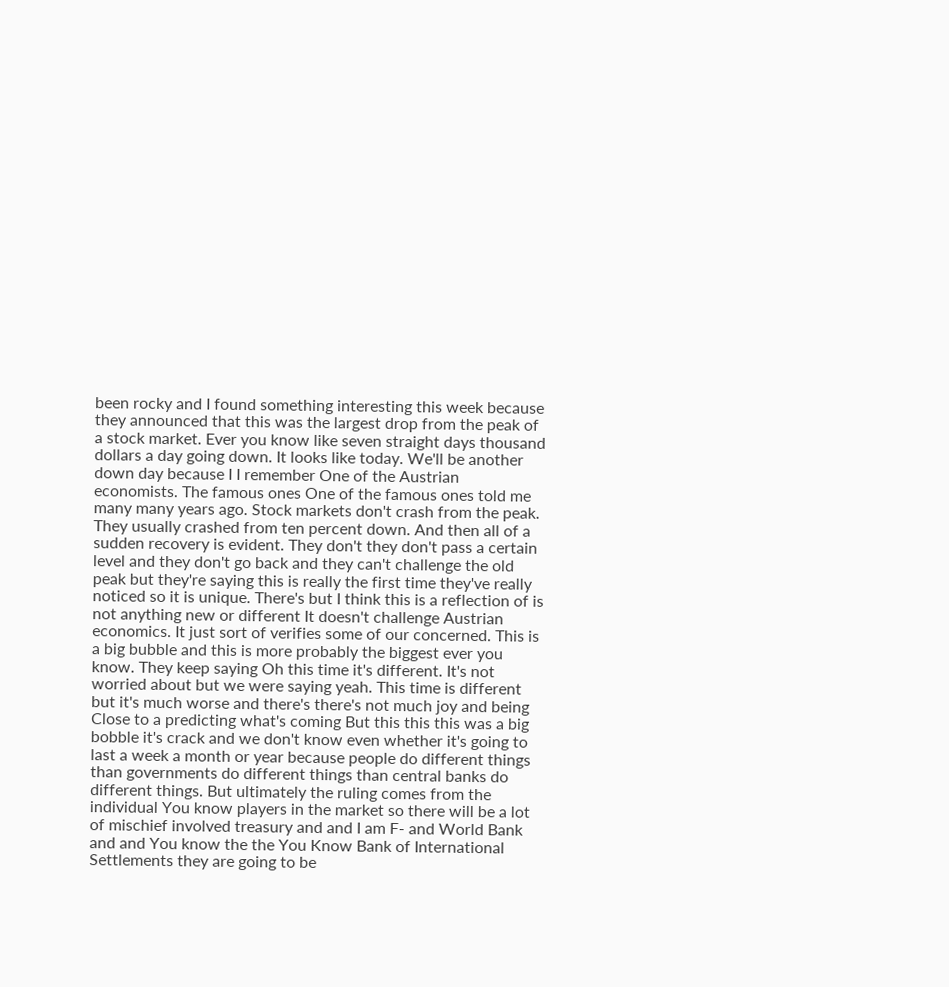been rocky and I found something interesting this week because they announced that this was the largest drop from the peak of a stock market. Ever you know like seven straight days thousand dollars a day going down. It looks like today. We'll be another down day because I I remember One of the Austrian economists. The famous ones One of the famous ones told me many many years ago. Stock markets don't crash from the peak. They usually crashed from ten percent down. And then all of a sudden recovery is evident. They don't they don't pass a certain level and they don't go back and they can't challenge the old peak but they're saying this is really the first time they've really noticed so it is unique. There's but I think this is a reflection of is not anything new or different It doesn't challenge Austrian economics. It just sort of verifies some of our concerned. This is a big bubble and this is more probably the biggest ever you know. They keep saying Oh this time it's different. It's not worried about but we were saying yeah. This time is different but it's much worse and there's there's not much joy and being Close to a predicting what's coming But this this this was a big bobble it's crack and we don't know even whether it's going to last a week a month or year because people do different things than governments do different things than central banks do different things. But ultimately the ruling comes from the individual You know players in the market so there will be a lot of mischief involved treasury and and I am F- and World Bank and and You know the the You Know Bank of International Settlements they are going to be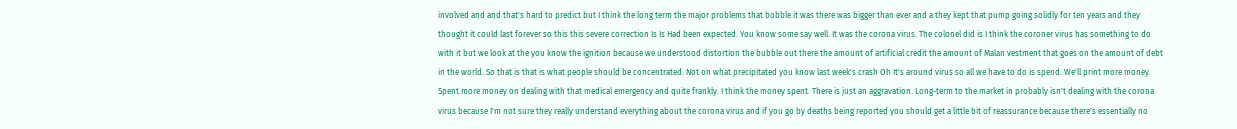involved and and that's hard to predict but I think the long term the major problems that bobble it was there was bigger than ever and a they kept that pump going solidly for ten years and they thought it could last forever so this this severe correction Is Is Had been expected. You know some say well. It was the corona virus. The colonel did is I think the coroner virus has something to do with it but we look at the you know the ignition because we understood distortion the bubble out there the amount of artificial credit the amount of Malan vestment that goes on the amount of debt in the world. So that is that is what people should be concentrated. Not on what precipitated you know last week's crash Oh It's around virus so all we have to do is spend. We'll print more money. Spent more money on dealing with that medical emergency and quite frankly. I think the money spent. There is just an aggravation. Long-term to the market in probably isn't dealing with the corona virus because I'm not sure they really understand everything about the corona virus and if you go by deaths being reported you should get a little bit of reassurance because there's essentially no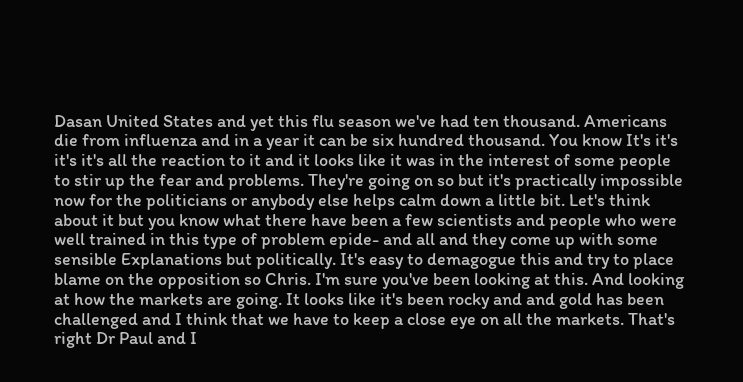Dasan United States and yet this flu season we've had ten thousand. Americans die from influenza and in a year it can be six hundred thousand. You know It's it's it's it's all the reaction to it and it looks like it was in the interest of some people to stir up the fear and problems. They're going on so but it's practically impossible now for the politicians or anybody else helps calm down a little bit. Let's think about it but you know what there have been a few scientists and people who were well trained in this type of problem epide- and all and they come up with some sensible Explanations but politically. It's easy to demagogue this and try to place blame on the opposition so Chris. I'm sure you've been looking at this. And looking at how the markets are going. It looks like it's been rocky and and gold has been challenged and I think that we have to keep a close eye on all the markets. That's right Dr Paul and I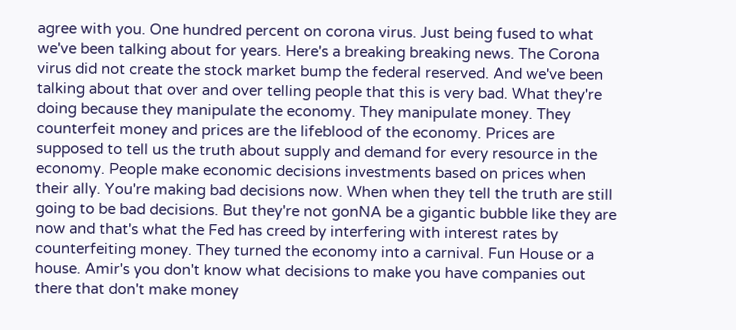agree with you. One hundred percent on corona virus. Just being fused to what we've been talking about for years. Here's a breaking breaking news. The Corona virus did not create the stock market bump the federal reserved. And we've been talking about that over and over telling people that this is very bad. What they're doing because they manipulate the economy. They manipulate money. They counterfeit money and prices are the lifeblood of the economy. Prices are supposed to tell us the truth about supply and demand for every resource in the economy. People make economic decisions investments based on prices when their ally. You're making bad decisions now. When when they tell the truth are still going to be bad decisions. But they're not gonNA be a gigantic bubble like they are now and that's what the Fed has creed by interfering with interest rates by counterfeiting money. They turned the economy into a carnival. Fun House or a house. Amir's you don't know what decisions to make you have companies out there that don't make money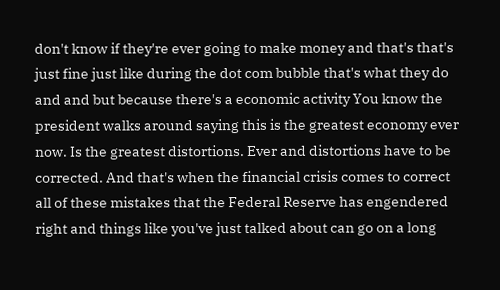don't know if they're ever going to make money and that's that's just fine just like during the dot com bubble that's what they do and and but because there's a economic activity You know the president walks around saying this is the greatest economy ever now. Is the greatest distortions. Ever and distortions have to be corrected. And that's when the financial crisis comes to correct all of these mistakes that the Federal Reserve has engendered right and things like you've just talked about can go on a long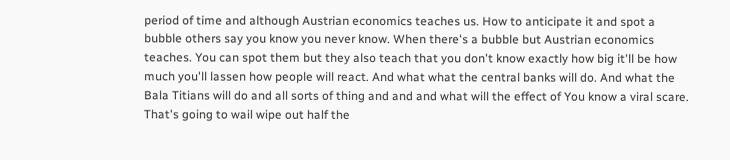period of time and although Austrian economics teaches us. How to anticipate it and spot a bubble others say you know you never know. When there's a bubble but Austrian economics teaches. You can spot them but they also teach that you don't know exactly how big it'll be how much you'll lassen how people will react. And what what the central banks will do. And what the Bala Titians will do and all sorts of thing and and and what will the effect of You know a viral scare. That's going to wail wipe out half the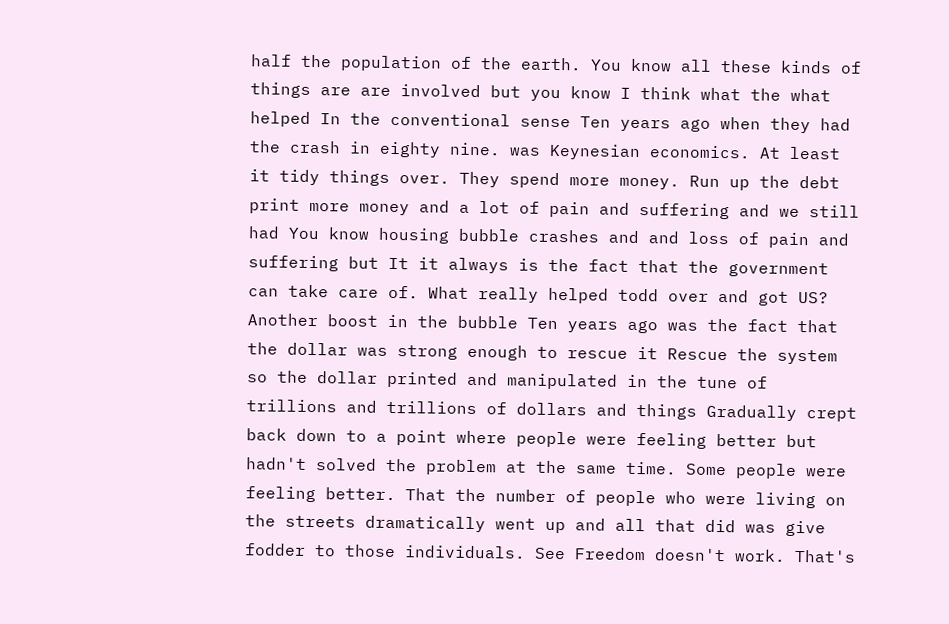half the population of the earth. You know all these kinds of things are are involved but you know I think what the what helped In the conventional sense Ten years ago when they had the crash in eighty nine. was Keynesian economics. At least it tidy things over. They spend more money. Run up the debt print more money and a lot of pain and suffering and we still had You know housing bubble crashes and and loss of pain and suffering but It it always is the fact that the government can take care of. What really helped todd over and got US? Another boost in the bubble Ten years ago was the fact that the dollar was strong enough to rescue it Rescue the system so the dollar printed and manipulated in the tune of trillions and trillions of dollars and things Gradually crept back down to a point where people were feeling better but hadn't solved the problem at the same time. Some people were feeling better. That the number of people who were living on the streets dramatically went up and all that did was give fodder to those individuals. See Freedom doesn't work. That's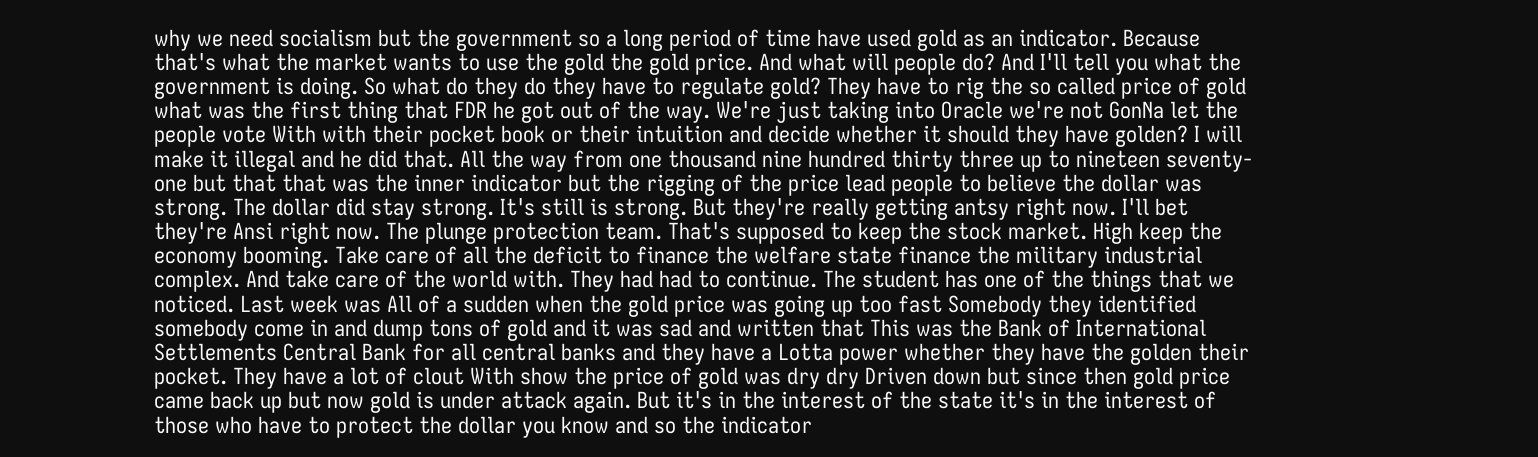why we need socialism but the government so a long period of time have used gold as an indicator. Because that's what the market wants to use the gold the gold price. And what will people do? And I'll tell you what the government is doing. So what do they do they have to regulate gold? They have to rig the so called price of gold what was the first thing that FDR he got out of the way. We're just taking into Oracle we're not GonNa let the people vote With with their pocket book or their intuition and decide whether it should they have golden? I will make it illegal and he did that. All the way from one thousand nine hundred thirty three up to nineteen seventy-one but that that was the inner indicator but the rigging of the price lead people to believe the dollar was strong. The dollar did stay strong. It's still is strong. But they're really getting antsy right now. I'll bet they're Ansi right now. The plunge protection team. That's supposed to keep the stock market. High keep the economy booming. Take care of all the deficit to finance the welfare state finance the military industrial complex. And take care of the world with. They had had to continue. The student has one of the things that we noticed. Last week was All of a sudden when the gold price was going up too fast Somebody they identified somebody come in and dump tons of gold and it was sad and written that This was the Bank of International Settlements Central Bank for all central banks and they have a Lotta power whether they have the golden their pocket. They have a lot of clout With show the price of gold was dry dry Driven down but since then gold price came back up but now gold is under attack again. But it's in the interest of the state it's in the interest of those who have to protect the dollar you know and so the indicator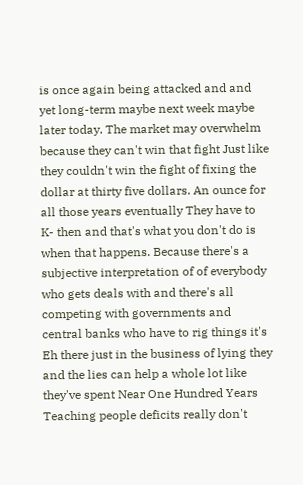is once again being attacked and and yet long-term maybe next week maybe later today. The market may overwhelm because they can't win that fight Just like they couldn't win the fight of fixing the dollar at thirty five dollars. An ounce for all those years eventually They have to K- then and that's what you don't do is when that happens. Because there's a subjective interpretation of of everybody who gets deals with and there's all competing with governments and central banks who have to rig things it's Eh there just in the business of lying they and the lies can help a whole lot like they've spent Near One Hundred Years Teaching people deficits really don't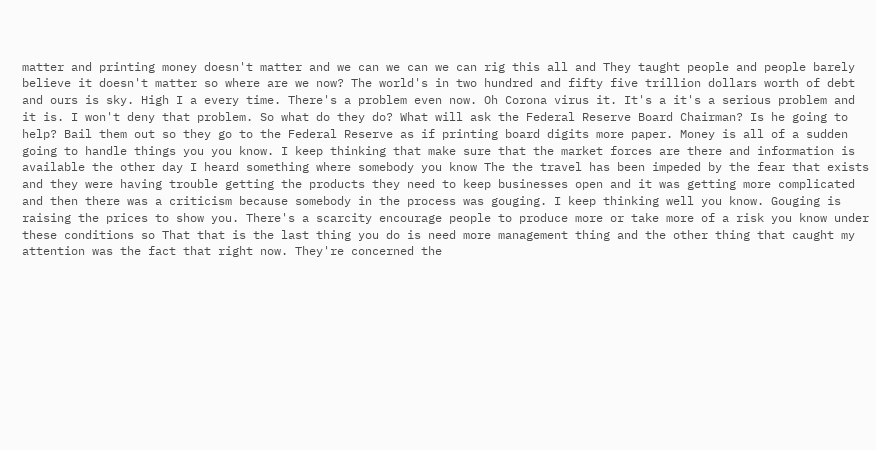matter and printing money doesn't matter and we can we can we can rig this all and They taught people and people barely believe it doesn't matter so where are we now? The world's in two hundred and fifty five trillion dollars worth of debt and ours is sky. High I a every time. There's a problem even now. Oh Corona virus it. It's a it's a serious problem and it is. I won't deny that problem. So what do they do? What will ask the Federal Reserve Board Chairman? Is he going to help? Bail them out so they go to the Federal Reserve as if printing board digits more paper. Money is all of a sudden going to handle things you you know. I keep thinking that make sure that the market forces are there and information is available the other day I heard something where somebody you know The the travel has been impeded by the fear that exists and they were having trouble getting the products they need to keep businesses open and it was getting more complicated and then there was a criticism because somebody in the process was gouging. I keep thinking well you know. Gouging is raising the prices to show you. There's a scarcity encourage people to produce more or take more of a risk you know under these conditions so That that is the last thing you do is need more management thing and the other thing that caught my attention was the fact that right now. They're concerned the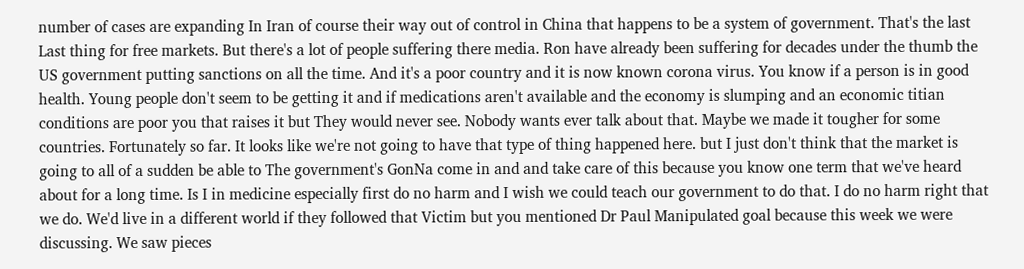number of cases are expanding In Iran of course their way out of control in China that happens to be a system of government. That's the last Last thing for free markets. But there's a lot of people suffering there media. Ron have already been suffering for decades under the thumb the US government putting sanctions on all the time. And it's a poor country and it is now known corona virus. You know if a person is in good health. Young people don't seem to be getting it and if medications aren't available and the economy is slumping and an economic titian conditions are poor you that raises it but They would never see. Nobody wants ever talk about that. Maybe we made it tougher for some countries. Fortunately so far. It looks like we're not going to have that type of thing happened here. but I just don't think that the market is going to all of a sudden be able to The government's GonNa come in and and take care of this because you know one term that we've heard about for a long time. Is I in medicine especially first do no harm and I wish we could teach our government to do that. I do no harm right that we do. We'd live in a different world if they followed that Victim but you mentioned Dr Paul Manipulated goal because this week we were discussing. We saw pieces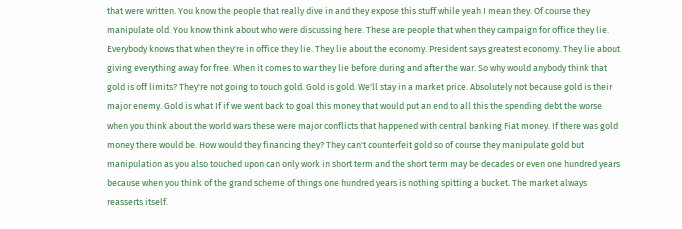that were written. You know the people that really dive in and they expose this stuff while yeah I mean they. Of course they manipulate old. You know think about who were discussing here. These are people that when they campaign for office they lie. Everybody knows that when they're in office they lie. They lie about the economy. President says greatest economy. They lie about giving everything away for free. When it comes to war they lie before during and after the war. So why would anybody think that gold is off limits? They're not going to touch gold. Gold is gold. We'll stay in a market price. Absolutely not because gold is their major enemy. Gold is what If if we went back to goal this money that would put an end to all this the spending debt the worse when you think about the world wars these were major conflicts that happened with central banking Fiat money. If there was gold money there would be. How would they financing they? They can't counterfeit gold so of course they manipulate gold but manipulation as you also touched upon can only work in short term and the short term may be decades or even one hundred years because when you think of the grand scheme of things one hundred years is nothing spitting a bucket. The market always reasserts itself.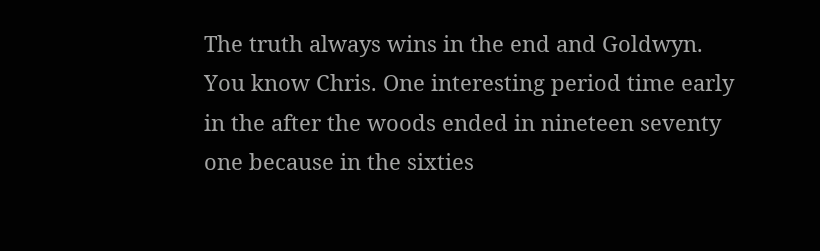The truth always wins in the end and Goldwyn. You know Chris. One interesting period time early in the after the woods ended in nineteen seventy one because in the sixties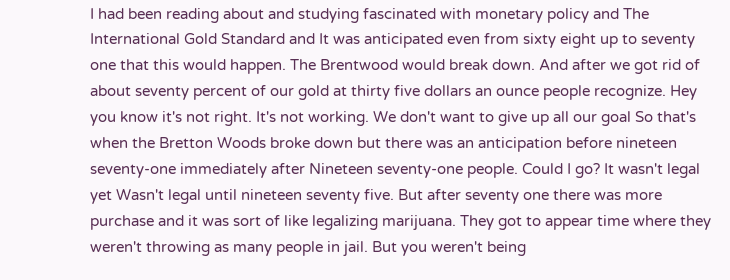I had been reading about and studying fascinated with monetary policy and The International Gold Standard and It was anticipated even from sixty eight up to seventy one that this would happen. The Brentwood would break down. And after we got rid of about seventy percent of our gold at thirty five dollars an ounce people recognize. Hey you know it's not right. It's not working. We don't want to give up all our goal So that's when the Bretton Woods broke down but there was an anticipation before nineteen seventy-one immediately after Nineteen seventy-one people. Could I go? It wasn't legal yet Wasn't legal until nineteen seventy five. But after seventy one there was more purchase and it was sort of like legalizing marijuana. They got to appear time where they weren't throwing as many people in jail. But you weren't being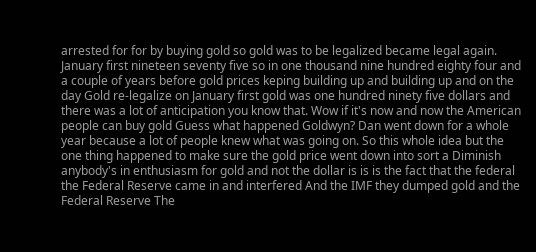arrested for for by buying gold so gold was to be legalized became legal again. January first nineteen seventy five so in one thousand nine hundred eighty four and a couple of years before gold prices keping building up and building up and on the day Gold re-legalize on January first gold was one hundred ninety five dollars and there was a lot of anticipation you know that. Wow if it's now and now the American people can buy gold Guess what happened Goldwyn? Dan went down for a whole year because a lot of people knew what was going on. So this whole idea but the one thing happened to make sure the gold price went down into sort a Diminish anybody's in enthusiasm for gold and not the dollar is is is the fact that the federal the Federal Reserve came in and interfered And the IMF they dumped gold and the Federal Reserve The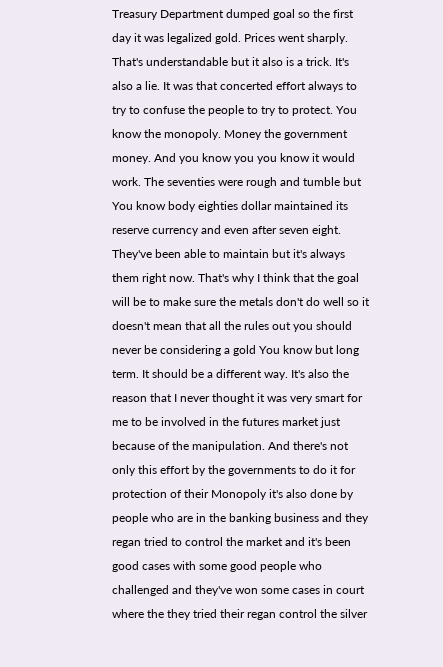Treasury Department dumped goal so the first day it was legalized gold. Prices went sharply. That's understandable but it also is a trick. It's also a lie. It was that concerted effort always to try to confuse the people to try to protect. You know the monopoly. Money the government money. And you know you you know it would work. The seventies were rough and tumble but You know body eighties dollar maintained its reserve currency and even after seven eight. They've been able to maintain but it's always them right now. That's why I think that the goal will be to make sure the metals don't do well so it doesn't mean that all the rules out you should never be considering a gold You know but long term. It should be a different way. It's also the reason that I never thought it was very smart for me to be involved in the futures market just because of the manipulation. And there's not only this effort by the governments to do it for protection of their Monopoly it's also done by people who are in the banking business and they regan tried to control the market and it's been good cases with some good people who challenged and they've won some cases in court where the they tried their regan control the silver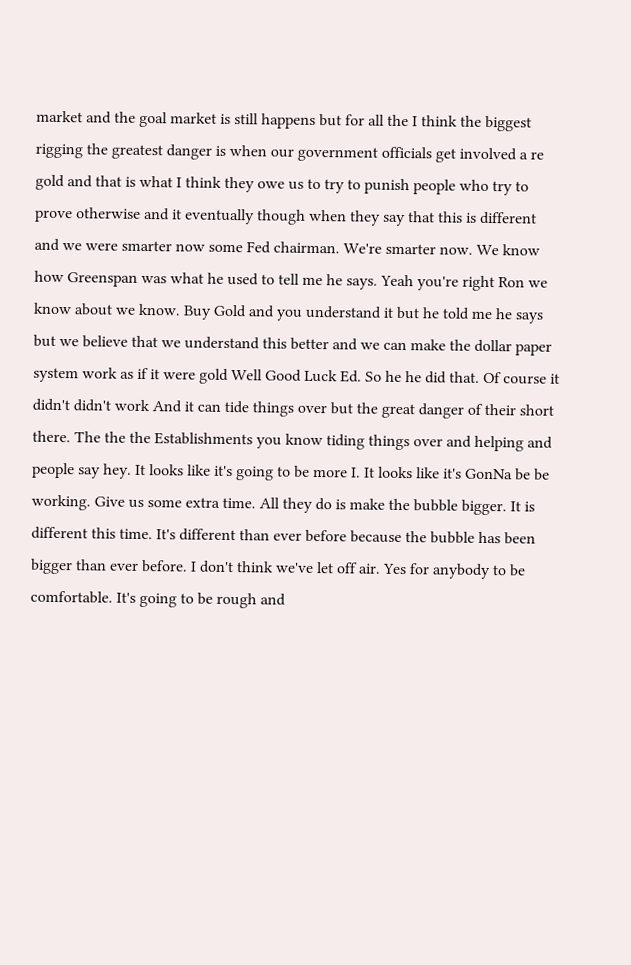market and the goal market is still happens but for all the I think the biggest rigging the greatest danger is when our government officials get involved a re gold and that is what I think they owe us to try to punish people who try to prove otherwise and it eventually though when they say that this is different and we were smarter now some Fed chairman. We're smarter now. We know how Greenspan was what he used to tell me he says. Yeah you're right Ron we know about we know. Buy Gold and you understand it but he told me he says but we believe that we understand this better and we can make the dollar paper system work as if it were gold Well Good Luck Ed. So he he did that. Of course it didn't didn't work And it can tide things over but the great danger of their short there. The the the Establishments you know tiding things over and helping and people say hey. It looks like it's going to be more I. It looks like it's GonNa be be working. Give us some extra time. All they do is make the bubble bigger. It is different this time. It's different than ever before because the bubble has been bigger than ever before. I don't think we've let off air. Yes for anybody to be comfortable. It's going to be rough and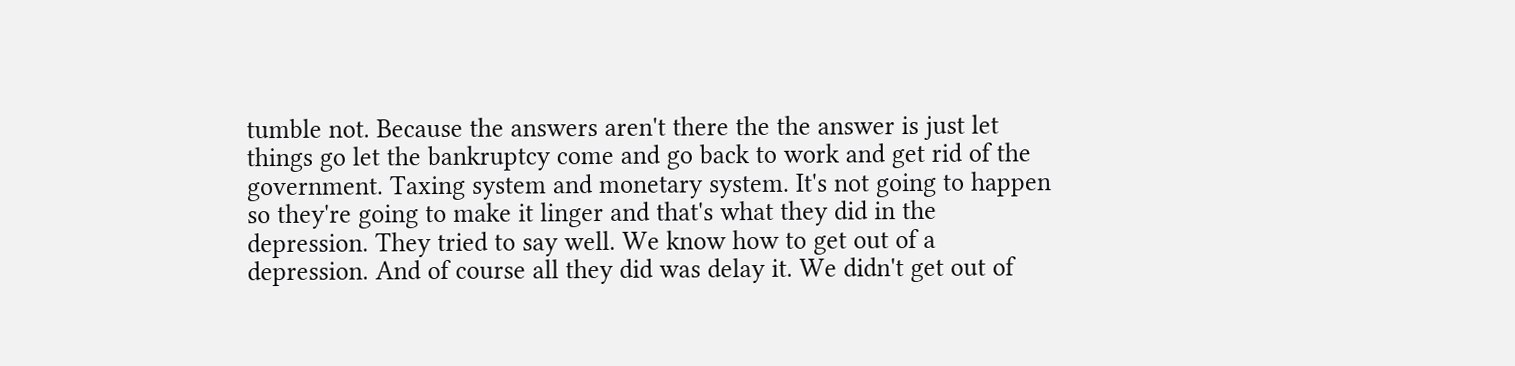tumble not. Because the answers aren't there the the answer is just let things go let the bankruptcy come and go back to work and get rid of the government. Taxing system and monetary system. It's not going to happen so they're going to make it linger and that's what they did in the depression. They tried to say well. We know how to get out of a depression. And of course all they did was delay it. We didn't get out of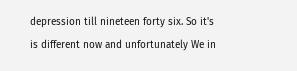depression till nineteen forty six. So it's is different now and unfortunately We in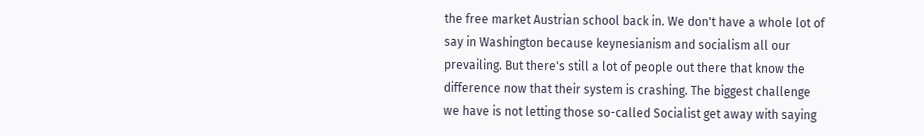the free market Austrian school back in. We don't have a whole lot of say in Washington because keynesianism and socialism all our prevailing. But there's still a lot of people out there that know the difference now that their system is crashing. The biggest challenge we have is not letting those so-called Socialist get away with saying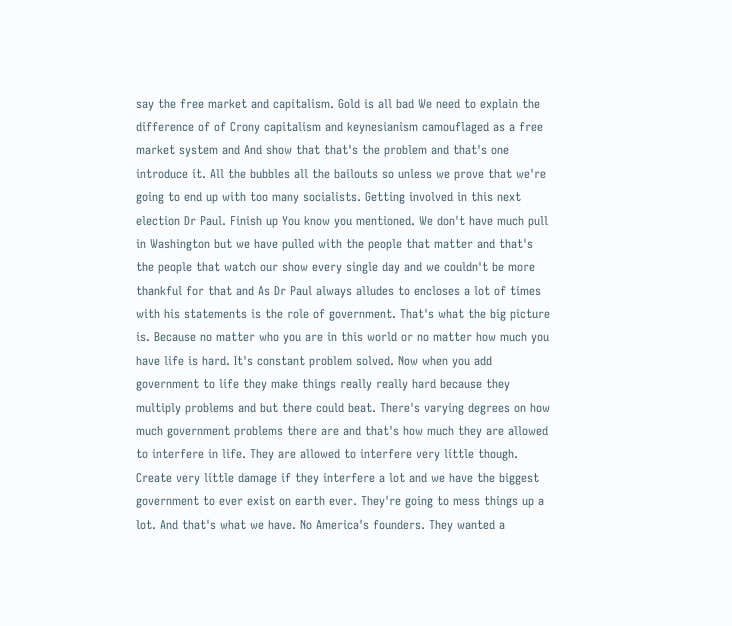say the free market and capitalism. Gold is all bad We need to explain the difference of of Crony capitalism and keynesianism camouflaged as a free market system and And show that that's the problem and that's one introduce it. All the bubbles all the bailouts so unless we prove that we're going to end up with too many socialists. Getting involved in this next election Dr Paul. Finish up You know you mentioned. We don't have much pull in Washington but we have pulled with the people that matter and that's the people that watch our show every single day and we couldn't be more thankful for that and As Dr Paul always alludes to encloses a lot of times with his statements is the role of government. That's what the big picture is. Because no matter who you are in this world or no matter how much you have life is hard. It's constant problem solved. Now when you add government to life they make things really really hard because they multiply problems and but there could beat. There's varying degrees on how much government problems there are and that's how much they are allowed to interfere in life. They are allowed to interfere very little though. Create very little damage if they interfere a lot and we have the biggest government to ever exist on earth ever. They're going to mess things up a lot. And that's what we have. No America's founders. They wanted a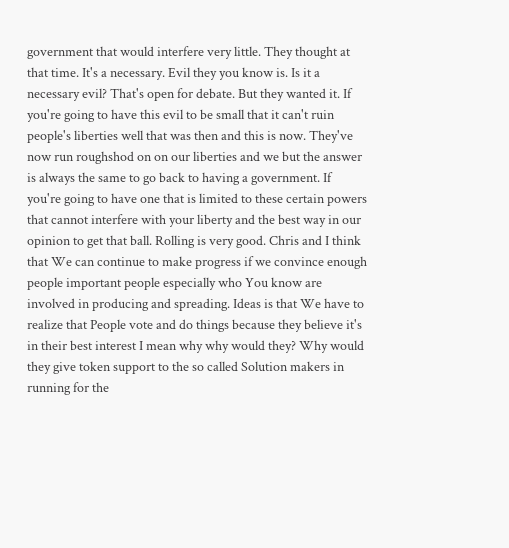government that would interfere very little. They thought at that time. It's a necessary. Evil they you know is. Is it a necessary evil? That's open for debate. But they wanted it. If you're going to have this evil to be small that it can't ruin people's liberties well that was then and this is now. They've now run roughshod on on our liberties and we but the answer is always the same to go back to having a government. If you're going to have one that is limited to these certain powers that cannot interfere with your liberty and the best way in our opinion to get that ball. Rolling is very good. Chris and I think that We can continue to make progress if we convince enough people important people especially who You know are involved in producing and spreading. Ideas is that We have to realize that People vote and do things because they believe it's in their best interest I mean why why would they? Why would they give token support to the so called Solution makers in running for the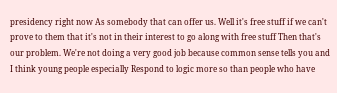presidency right now As somebody that can offer us. Well it's free stuff if we can't prove to them that it's not in their interest to go along with free stuff Then that's our problem. We're not doing a very good job because common sense tells you and I think young people especially Respond to logic more so than people who have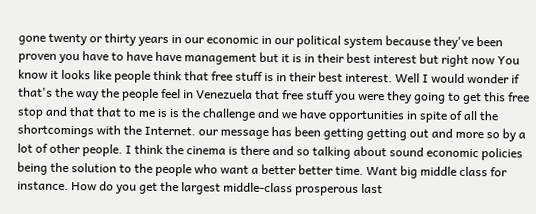gone twenty or thirty years in our economic in our political system because they've been proven you have to have have management but it is in their best interest but right now You know it looks like people think that free stuff is in their best interest. Well I would wonder if that's the way the people feel in Venezuela that free stuff you were they going to get this free stop and that that to me is is the challenge and we have opportunities in spite of all the shortcomings with the Internet. our message has been getting getting out and more so by a lot of other people. I think the cinema is there and so talking about sound economic policies being the solution to the people who want a better better time. Want big middle class for instance. How do you get the largest middle-class prosperous last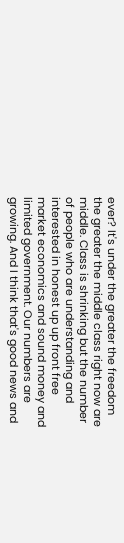ever? It's under the greater the freedom the greater the middle class right now are middle. Class is shrinking but the number of people who are understanding and interested in honest up up front free market economics and sound money and limited government. Our numbers are growing. And I think that's good news and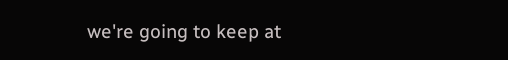we're going to keep at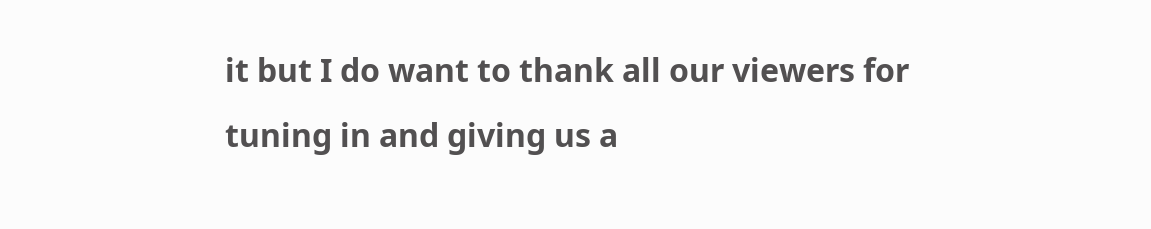it but I do want to thank all our viewers for tuning in and giving us a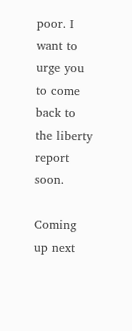poor. I want to urge you to come back to the liberty report soon.

Coming up next